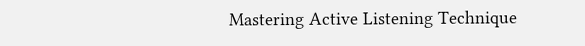Mastering Active Listening Technique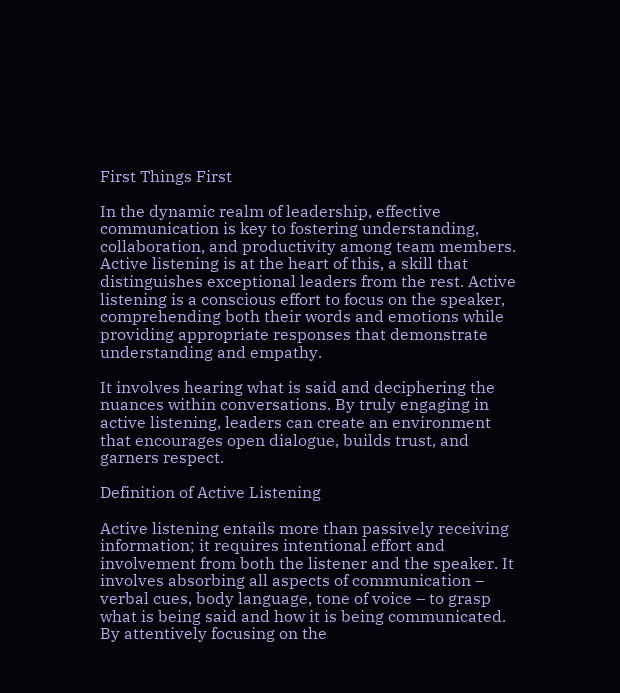First Things First

In the dynamic realm of leadership, effective communication is key to fostering understanding, collaboration, and productivity among team members. Active listening is at the heart of this, a skill that distinguishes exceptional leaders from the rest. Active listening is a conscious effort to focus on the speaker, comprehending both their words and emotions while providing appropriate responses that demonstrate understanding and empathy.

It involves hearing what is said and deciphering the nuances within conversations. By truly engaging in active listening, leaders can create an environment that encourages open dialogue, builds trust, and garners respect.

Definition of Active Listening

Active listening entails more than passively receiving information; it requires intentional effort and involvement from both the listener and the speaker. It involves absorbing all aspects of communication – verbal cues, body language, tone of voice – to grasp what is being said and how it is being communicated. By attentively focusing on the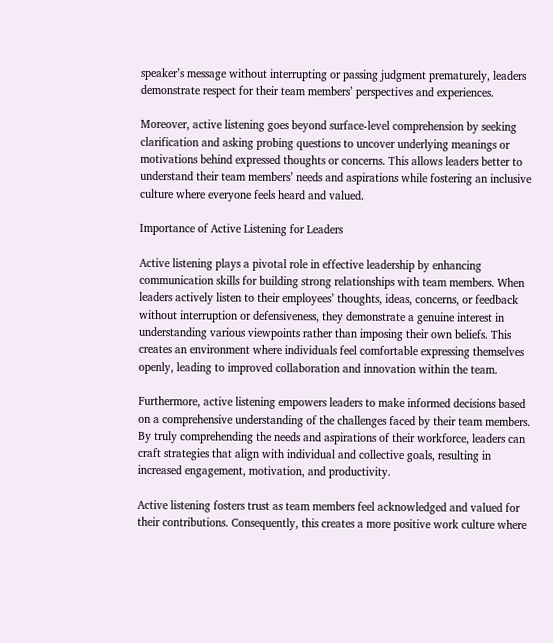speaker’s message without interrupting or passing judgment prematurely, leaders demonstrate respect for their team members’ perspectives and experiences.

Moreover, active listening goes beyond surface-level comprehension by seeking clarification and asking probing questions to uncover underlying meanings or motivations behind expressed thoughts or concerns. This allows leaders better to understand their team members’ needs and aspirations while fostering an inclusive culture where everyone feels heard and valued.

Importance of Active Listening for Leaders

Active listening plays a pivotal role in effective leadership by enhancing communication skills for building strong relationships with team members. When leaders actively listen to their employees’ thoughts, ideas, concerns, or feedback without interruption or defensiveness, they demonstrate a genuine interest in understanding various viewpoints rather than imposing their own beliefs. This creates an environment where individuals feel comfortable expressing themselves openly, leading to improved collaboration and innovation within the team.

Furthermore, active listening empowers leaders to make informed decisions based on a comprehensive understanding of the challenges faced by their team members. By truly comprehending the needs and aspirations of their workforce, leaders can craft strategies that align with individual and collective goals, resulting in increased engagement, motivation, and productivity.

Active listening fosters trust as team members feel acknowledged and valued for their contributions. Consequently, this creates a more positive work culture where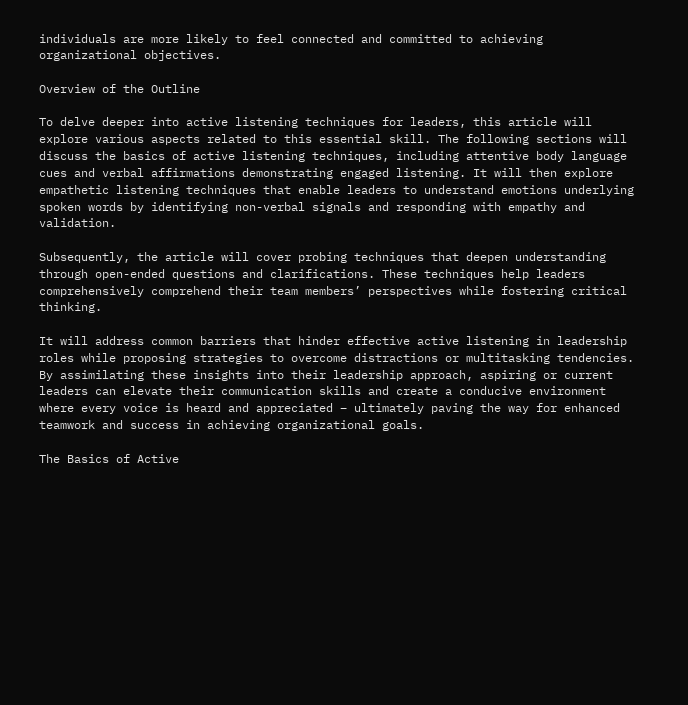individuals are more likely to feel connected and committed to achieving organizational objectives.

Overview of the Outline

To delve deeper into active listening techniques for leaders, this article will explore various aspects related to this essential skill. The following sections will discuss the basics of active listening techniques, including attentive body language cues and verbal affirmations demonstrating engaged listening. It will then explore empathetic listening techniques that enable leaders to understand emotions underlying spoken words by identifying non-verbal signals and responding with empathy and validation.

Subsequently, the article will cover probing techniques that deepen understanding through open-ended questions and clarifications. These techniques help leaders comprehensively comprehend their team members’ perspectives while fostering critical thinking.

It will address common barriers that hinder effective active listening in leadership roles while proposing strategies to overcome distractions or multitasking tendencies. By assimilating these insights into their leadership approach, aspiring or current leaders can elevate their communication skills and create a conducive environment where every voice is heard and appreciated – ultimately paving the way for enhanced teamwork and success in achieving organizational goals.

The Basics of Active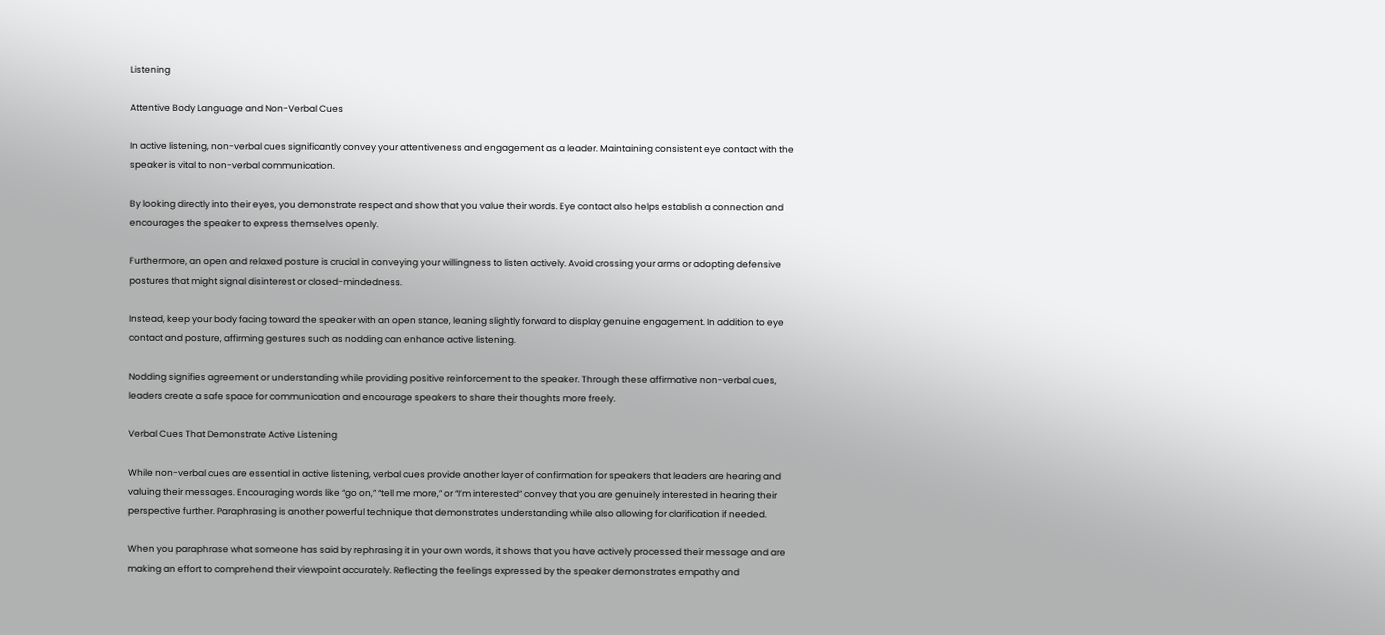Listening

Attentive Body Language and Non-Verbal Cues

In active listening, non-verbal cues significantly convey your attentiveness and engagement as a leader. Maintaining consistent eye contact with the speaker is vital to non-verbal communication.

By looking directly into their eyes, you demonstrate respect and show that you value their words. Eye contact also helps establish a connection and encourages the speaker to express themselves openly.

Furthermore, an open and relaxed posture is crucial in conveying your willingness to listen actively. Avoid crossing your arms or adopting defensive postures that might signal disinterest or closed-mindedness.

Instead, keep your body facing toward the speaker with an open stance, leaning slightly forward to display genuine engagement. In addition to eye contact and posture, affirming gestures such as nodding can enhance active listening.

Nodding signifies agreement or understanding while providing positive reinforcement to the speaker. Through these affirmative non-verbal cues, leaders create a safe space for communication and encourage speakers to share their thoughts more freely.

Verbal Cues That Demonstrate Active Listening

While non-verbal cues are essential in active listening, verbal cues provide another layer of confirmation for speakers that leaders are hearing and valuing their messages. Encouraging words like “go on,” “tell me more,” or “I’m interested” convey that you are genuinely interested in hearing their perspective further. Paraphrasing is another powerful technique that demonstrates understanding while also allowing for clarification if needed.

When you paraphrase what someone has said by rephrasing it in your own words, it shows that you have actively processed their message and are making an effort to comprehend their viewpoint accurately. Reflecting the feelings expressed by the speaker demonstrates empathy and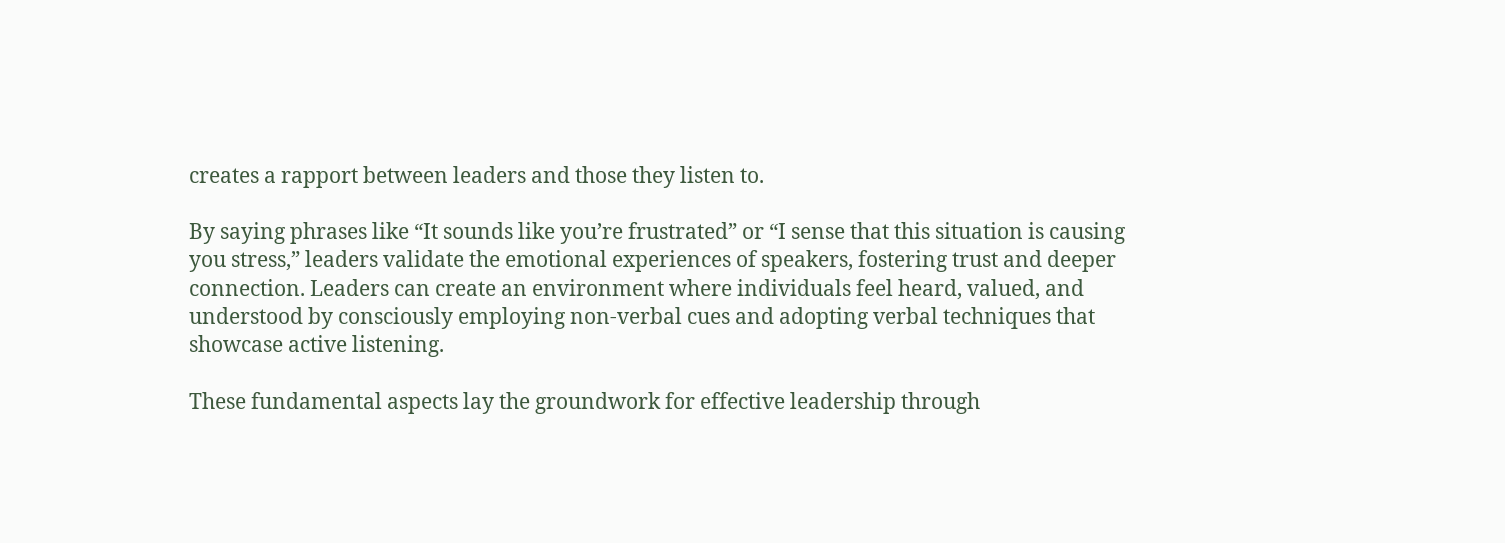creates a rapport between leaders and those they listen to.

By saying phrases like “It sounds like you’re frustrated” or “I sense that this situation is causing you stress,” leaders validate the emotional experiences of speakers, fostering trust and deeper connection. Leaders can create an environment where individuals feel heard, valued, and understood by consciously employing non-verbal cues and adopting verbal techniques that showcase active listening.

These fundamental aspects lay the groundwork for effective leadership through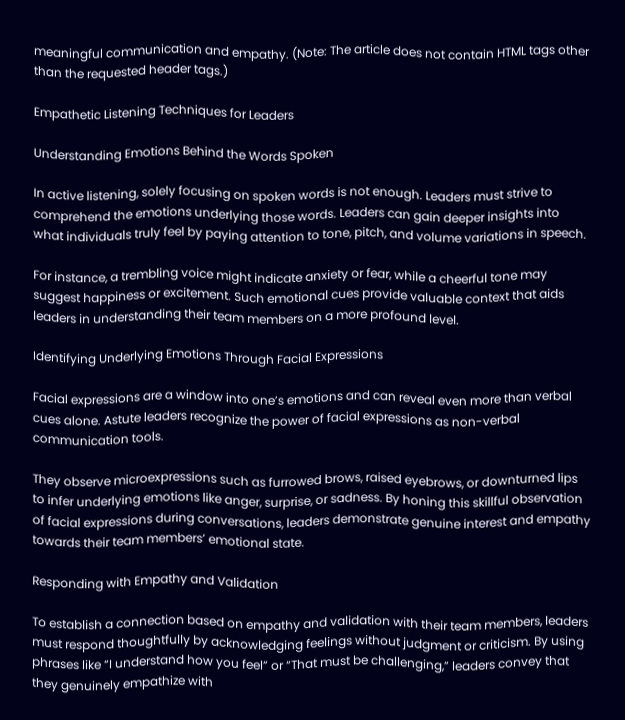meaningful communication and empathy. (Note: The article does not contain HTML tags other than the requested header tags.)

Empathetic Listening Techniques for Leaders

Understanding Emotions Behind the Words Spoken

In active listening, solely focusing on spoken words is not enough. Leaders must strive to comprehend the emotions underlying those words. Leaders can gain deeper insights into what individuals truly feel by paying attention to tone, pitch, and volume variations in speech.

For instance, a trembling voice might indicate anxiety or fear, while a cheerful tone may suggest happiness or excitement. Such emotional cues provide valuable context that aids leaders in understanding their team members on a more profound level.

Identifying Underlying Emotions Through Facial Expressions

Facial expressions are a window into one’s emotions and can reveal even more than verbal cues alone. Astute leaders recognize the power of facial expressions as non-verbal communication tools.

They observe microexpressions such as furrowed brows, raised eyebrows, or downturned lips to infer underlying emotions like anger, surprise, or sadness. By honing this skillful observation of facial expressions during conversations, leaders demonstrate genuine interest and empathy towards their team members’ emotional state.

Responding with Empathy and Validation

To establish a connection based on empathy and validation with their team members, leaders must respond thoughtfully by acknowledging feelings without judgment or criticism. By using phrases like “I understand how you feel” or “That must be challenging,” leaders convey that they genuinely empathize with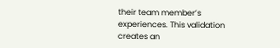their team member’s experiences. This validation creates an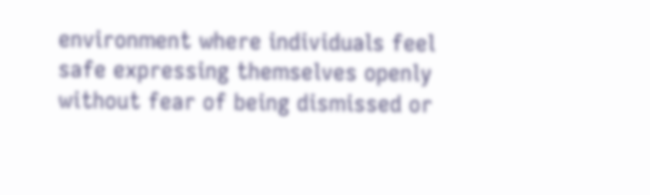environment where individuals feel safe expressing themselves openly without fear of being dismissed or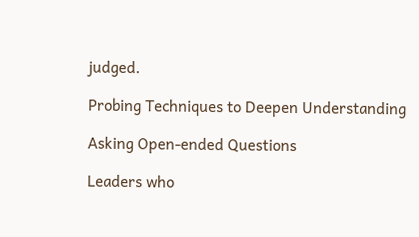judged.

Probing Techniques to Deepen Understanding

Asking Open-ended Questions

Leaders who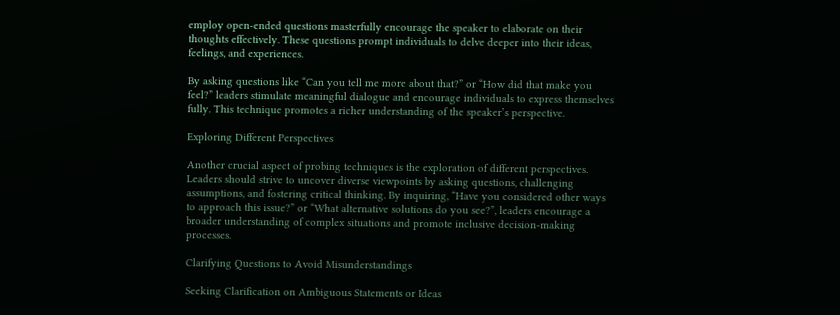employ open-ended questions masterfully encourage the speaker to elaborate on their thoughts effectively. These questions prompt individuals to delve deeper into their ideas, feelings, and experiences.

By asking questions like “Can you tell me more about that?” or “How did that make you feel?” leaders stimulate meaningful dialogue and encourage individuals to express themselves fully. This technique promotes a richer understanding of the speaker’s perspective.

Exploring Different Perspectives

Another crucial aspect of probing techniques is the exploration of different perspectives. Leaders should strive to uncover diverse viewpoints by asking questions, challenging assumptions, and fostering critical thinking. By inquiring, “Have you considered other ways to approach this issue?” or “What alternative solutions do you see?”, leaders encourage a broader understanding of complex situations and promote inclusive decision-making processes.

Clarifying Questions to Avoid Misunderstandings

Seeking Clarification on Ambiguous Statements or Ideas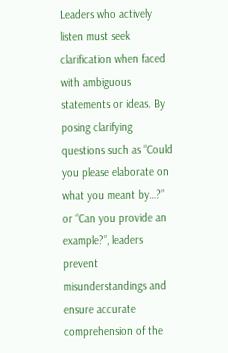Leaders who actively listen must seek clarification when faced with ambiguous statements or ideas. By posing clarifying questions such as “Could you please elaborate on what you meant by…?” or “Can you provide an example?”, leaders prevent misunderstandings and ensure accurate comprehension of the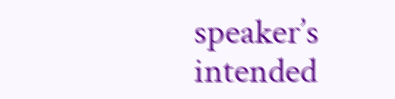speaker’s intended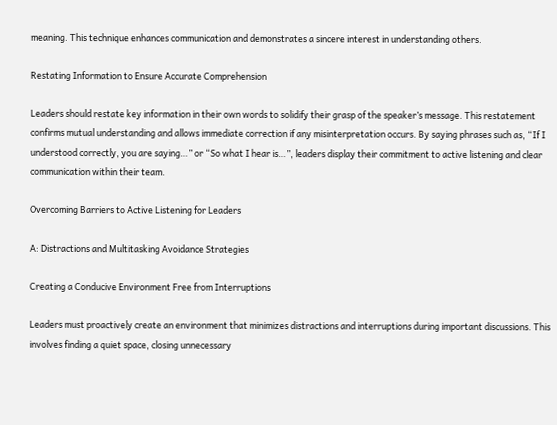meaning. This technique enhances communication and demonstrates a sincere interest in understanding others.

Restating Information to Ensure Accurate Comprehension

Leaders should restate key information in their own words to solidify their grasp of the speaker’s message. This restatement confirms mutual understanding and allows immediate correction if any misinterpretation occurs. By saying phrases such as, “If I understood correctly, you are saying…” or “So what I hear is…”, leaders display their commitment to active listening and clear communication within their team.

Overcoming Barriers to Active Listening for Leaders

A: Distractions and Multitasking Avoidance Strategies

Creating a Conducive Environment Free from Interruptions

Leaders must proactively create an environment that minimizes distractions and interruptions during important discussions. This involves finding a quiet space, closing unnecessary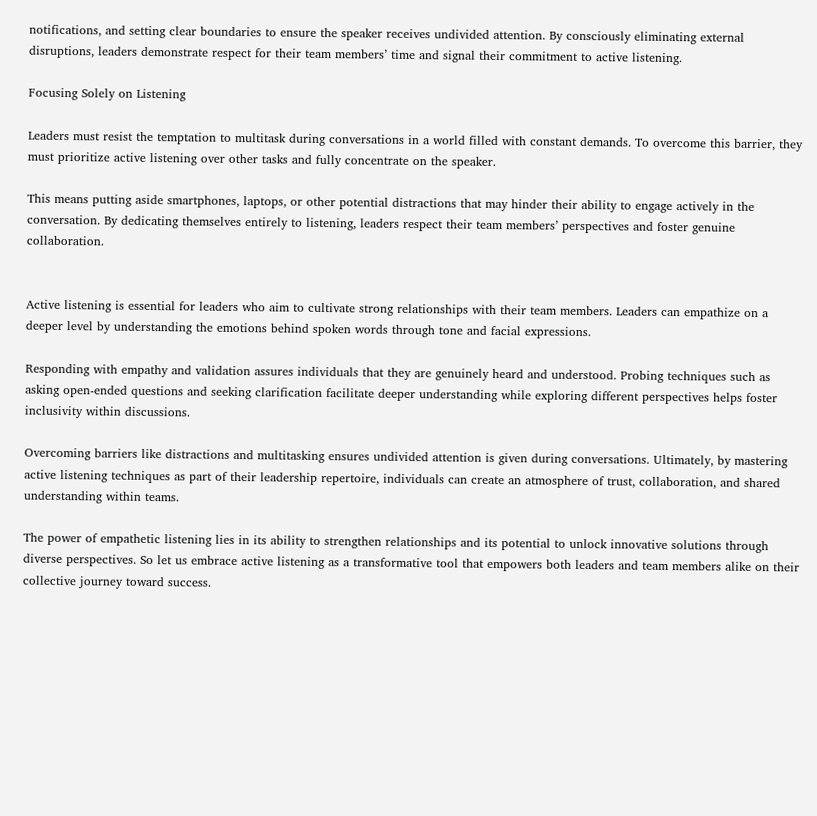notifications, and setting clear boundaries to ensure the speaker receives undivided attention. By consciously eliminating external disruptions, leaders demonstrate respect for their team members’ time and signal their commitment to active listening.

Focusing Solely on Listening

Leaders must resist the temptation to multitask during conversations in a world filled with constant demands. To overcome this barrier, they must prioritize active listening over other tasks and fully concentrate on the speaker.

This means putting aside smartphones, laptops, or other potential distractions that may hinder their ability to engage actively in the conversation. By dedicating themselves entirely to listening, leaders respect their team members’ perspectives and foster genuine collaboration.


Active listening is essential for leaders who aim to cultivate strong relationships with their team members. Leaders can empathize on a deeper level by understanding the emotions behind spoken words through tone and facial expressions.

Responding with empathy and validation assures individuals that they are genuinely heard and understood. Probing techniques such as asking open-ended questions and seeking clarification facilitate deeper understanding while exploring different perspectives helps foster inclusivity within discussions.

Overcoming barriers like distractions and multitasking ensures undivided attention is given during conversations. Ultimately, by mastering active listening techniques as part of their leadership repertoire, individuals can create an atmosphere of trust, collaboration, and shared understanding within teams.

The power of empathetic listening lies in its ability to strengthen relationships and its potential to unlock innovative solutions through diverse perspectives. So let us embrace active listening as a transformative tool that empowers both leaders and team members alike on their collective journey toward success.